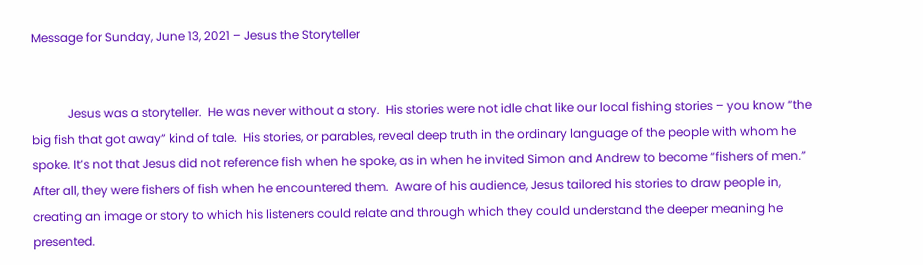Message for Sunday, June 13, 2021 – Jesus the Storyteller


            Jesus was a storyteller.  He was never without a story.  His stories were not idle chat like our local fishing stories – you know “the big fish that got away” kind of tale.  His stories, or parables, reveal deep truth in the ordinary language of the people with whom he spoke. It’s not that Jesus did not reference fish when he spoke, as in when he invited Simon and Andrew to become “fishers of men.” After all, they were fishers of fish when he encountered them.  Aware of his audience, Jesus tailored his stories to draw people in, creating an image or story to which his listeners could relate and through which they could understand the deeper meaning he presented.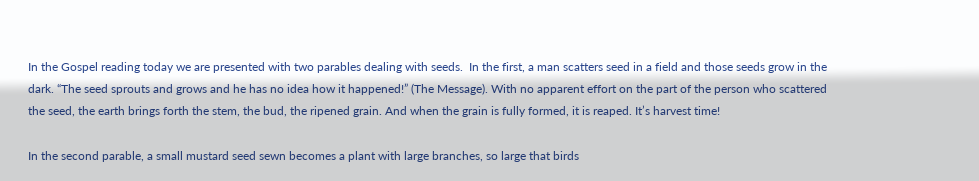In the Gospel reading today we are presented with two parables dealing with seeds.  In the first, a man scatters seed in a field and those seeds grow in the dark. “The seed sprouts and grows and he has no idea how it happened!” (The Message). With no apparent effort on the part of the person who scattered the seed, the earth brings forth the stem, the bud, the ripened grain. And when the grain is fully formed, it is reaped. It’s harvest time!

In the second parable, a small mustard seed sewn becomes a plant with large branches, so large that birds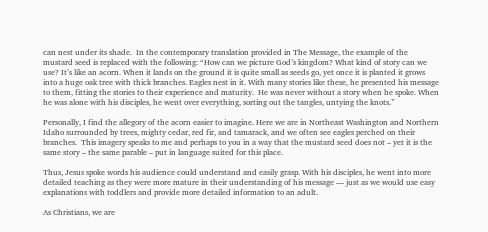can nest under its shade.  In the contemporary translation provided in The Message, the example of the mustard seed is replaced with the following: “How can we picture God’s kingdom? What kind of story can we use? It’s like an acorn. When it lands on the ground it is quite small as seeds go, yet once it is planted it grows into a huge oak tree with thick branches. Eagles nest in it. With many stories like these, he presented his message to them, fitting the stories to their experience and maturity.  He was never without a story when he spoke. When he was alone with his disciples, he went over everything, sorting out the tangles, untying the knots.”

Personally, I find the allegory of the acorn easier to imagine. Here we are in Northeast Washington and Northern Idaho surrounded by trees, mighty cedar, red fir, and tamarack, and we often see eagles perched on their branches.  This imagery speaks to me and perhaps to you in a way that the mustard seed does not – yet it is the same story – the same parable – put in language suited for this place.

Thus, Jesus spoke words his audience could understand and easily grasp. With his disciples, he went into more detailed teaching as they were more mature in their understanding of his message — just as we would use easy explanations with toddlers and provide more detailed information to an adult.

As Christians, we are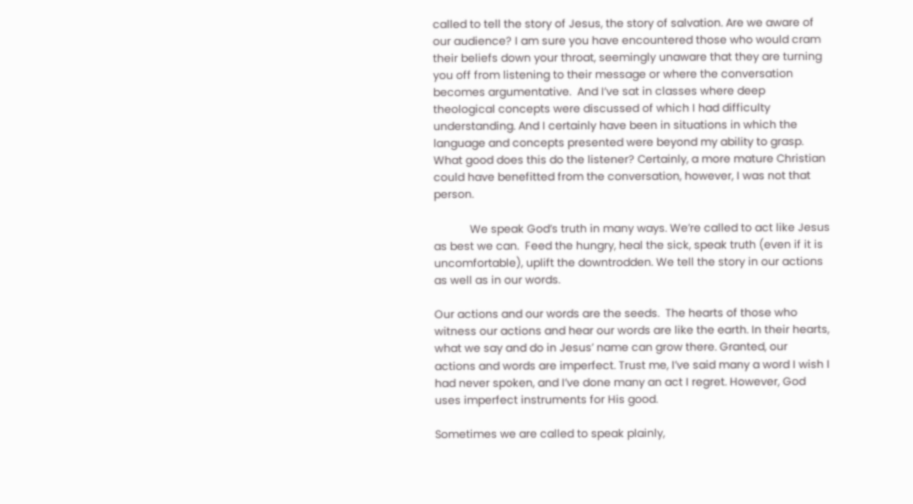called to tell the story of Jesus, the story of salvation. Are we aware of our audience? I am sure you have encountered those who would cram their beliefs down your throat, seemingly unaware that they are turning you off from listening to their message or where the conversation becomes argumentative.  And I’ve sat in classes where deep theological concepts were discussed of which I had difficulty understanding. And I certainly have been in situations in which the language and concepts presented were beyond my ability to grasp. What good does this do the listener? Certainly, a more mature Christian could have benefitted from the conversation, however, I was not that person.

            We speak God’s truth in many ways. We’re called to act like Jesus as best we can.  Feed the hungry, heal the sick, speak truth (even if it is uncomfortable), uplift the downtrodden. We tell the story in our actions as well as in our words.

Our actions and our words are the seeds.  The hearts of those who witness our actions and hear our words are like the earth. In their hearts, what we say and do in Jesus’ name can grow there. Granted, our actions and words are imperfect. Trust me, I’ve said many a word I wish I had never spoken, and I’ve done many an act I regret. However, God uses imperfect instruments for His good.

Sometimes we are called to speak plainly,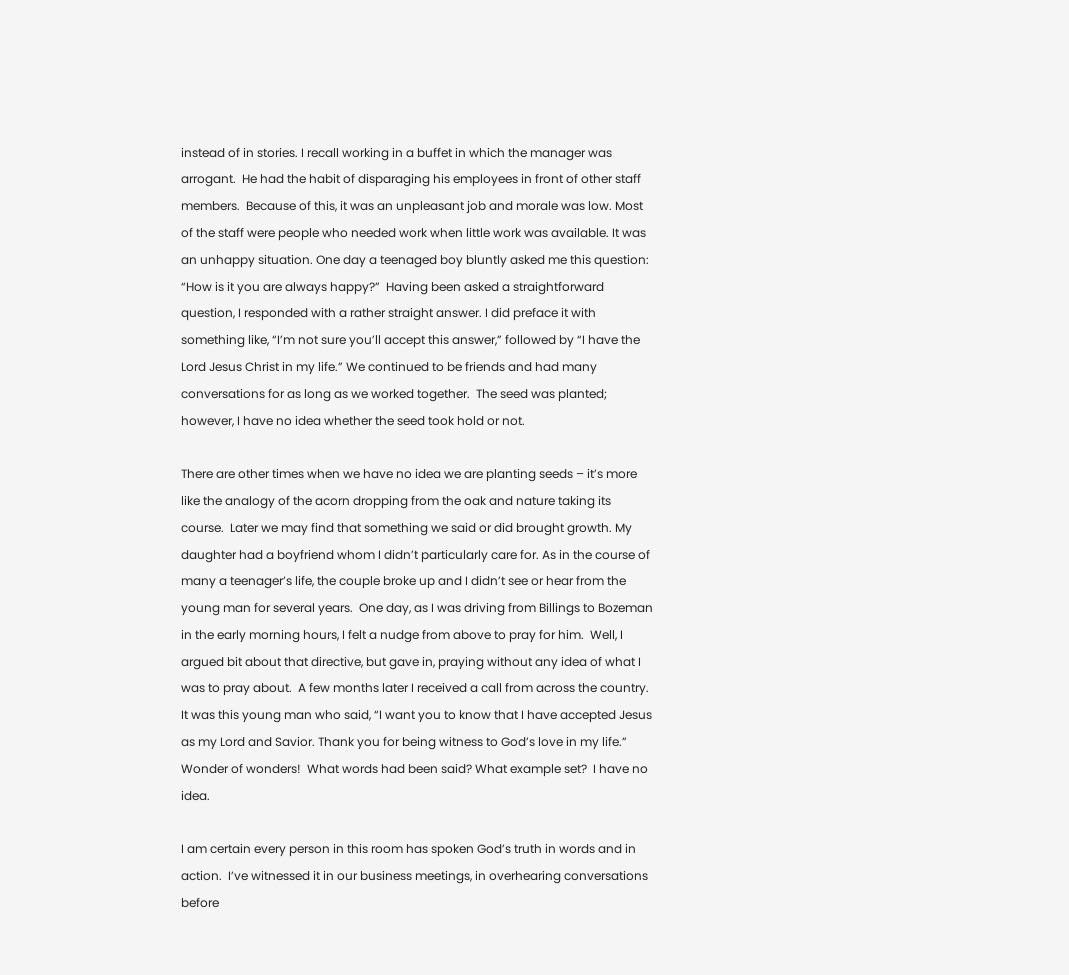instead of in stories. I recall working in a buffet in which the manager was arrogant.  He had the habit of disparaging his employees in front of other staff members.  Because of this, it was an unpleasant job and morale was low. Most of the staff were people who needed work when little work was available. It was an unhappy situation. One day a teenaged boy bluntly asked me this question: “How is it you are always happy?”  Having been asked a straightforward question, I responded with a rather straight answer. I did preface it with something like, “I’m not sure you’ll accept this answer,” followed by “I have the Lord Jesus Christ in my life.” We continued to be friends and had many conversations for as long as we worked together.  The seed was planted; however, I have no idea whether the seed took hold or not.

There are other times when we have no idea we are planting seeds – it’s more like the analogy of the acorn dropping from the oak and nature taking its course.  Later we may find that something we said or did brought growth. My daughter had a boyfriend whom I didn’t particularly care for. As in the course of many a teenager’s life, the couple broke up and I didn’t see or hear from the young man for several years.  One day, as I was driving from Billings to Bozeman in the early morning hours, I felt a nudge from above to pray for him.  Well, I argued bit about that directive, but gave in, praying without any idea of what I was to pray about.  A few months later I received a call from across the country.  It was this young man who said, “I want you to know that I have accepted Jesus as my Lord and Savior. Thank you for being witness to God’s love in my life.”  Wonder of wonders!  What words had been said? What example set?  I have no idea.

I am certain every person in this room has spoken God’s truth in words and in action.  I’ve witnessed it in our business meetings, in overhearing conversations before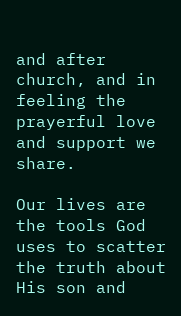and after church, and in feeling the prayerful love and support we share.

Our lives are the tools God uses to scatter the truth about His son and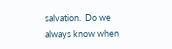salvation.  Do we always know when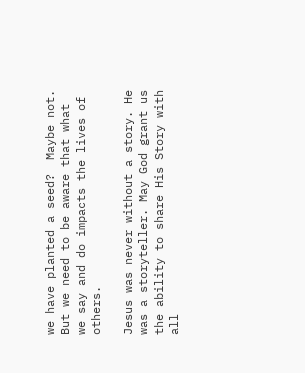we have planted a seed?  Maybe not. But we need to be aware that what we say and do impacts the lives of others.

Jesus was never without a story. He was a storyteller. May God grant us the ability to share His Story with all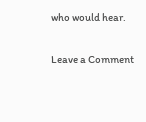who would hear.


Leave a Comment